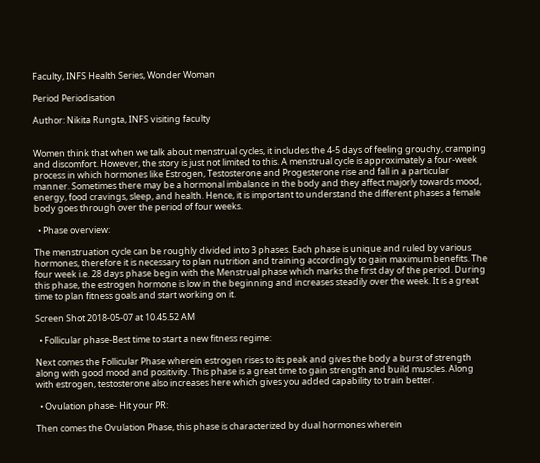Faculty, INFS Health Series, Wonder Woman

Period Periodisation

Author: Nikita Rungta, INFS visiting faculty


Women think that when we talk about menstrual cycles, it includes the 4-5 days of feeling grouchy, cramping and discomfort. However, the story is just not limited to this. A menstrual cycle is approximately a four-week process in which hormones like Estrogen, Testosterone and Progesterone rise and fall in a particular manner. Sometimes there may be a hormonal imbalance in the body and they affect majorly towards mood, energy, food cravings, sleep, and health. Hence, it is important to understand the different phases a female body goes through over the period of four weeks.

  • Phase overview:

The menstruation cycle can be roughly divided into 3 phases. Each phase is unique and ruled by various hormones, therefore it is necessary to plan nutrition and training accordingly to gain maximum benefits. The four week i.e. 28 days phase begin with the Menstrual phase which marks the first day of the period. During this phase, the estrogen hormone is low in the beginning and increases steadily over the week. It is a great time to plan fitness goals and start working on it.

Screen Shot 2018-05-07 at 10.45.52 AM

  • Follicular phase-Best time to start a new fitness regime:

Next comes the Follicular Phase wherein estrogen rises to its peak and gives the body a burst of strength along with good mood and positivity. This phase is a great time to gain strength and build muscles. Along with estrogen, testosterone also increases here which gives you added capability to train better.

  • Ovulation phase- Hit your PR:

Then comes the Ovulation Phase, this phase is characterized by dual hormones wherein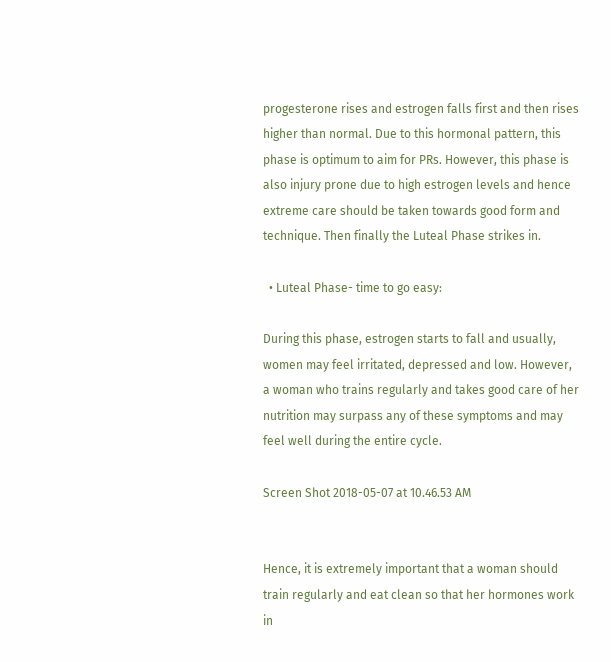progesterone rises and estrogen falls first and then rises higher than normal. Due to this hormonal pattern, this phase is optimum to aim for PRs. However, this phase is also injury prone due to high estrogen levels and hence extreme care should be taken towards good form and technique. Then finally the Luteal Phase strikes in.

  • Luteal Phase- time to go easy:

During this phase, estrogen starts to fall and usually, women may feel irritated, depressed and low. However, a woman who trains regularly and takes good care of her nutrition may surpass any of these symptoms and may feel well during the entire cycle.

Screen Shot 2018-05-07 at 10.46.53 AM


Hence, it is extremely important that a woman should train regularly and eat clean so that her hormones work in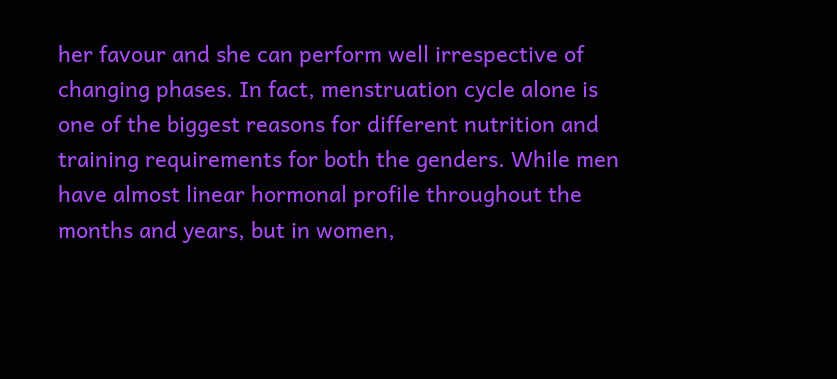her favour and she can perform well irrespective of changing phases. In fact, menstruation cycle alone is one of the biggest reasons for different nutrition and training requirements for both the genders. While men have almost linear hormonal profile throughout the months and years, but in women,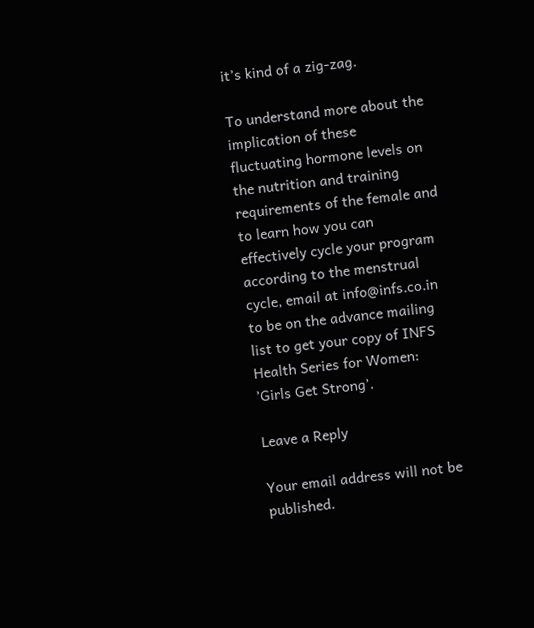it’s kind of a zig-zag.

To understand more about the implication of these fluctuating hormone levels on the nutrition and training requirements of the female and to learn how you can effectively cycle your program according to the menstrual cycle, email at info@infs.co.in to be on the advance mailing list to get your copy of INFS Health Series for Women: ’Girls Get Strong’.

Leave a Reply

Your email address will not be published.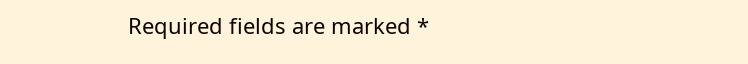Required fields are marked *